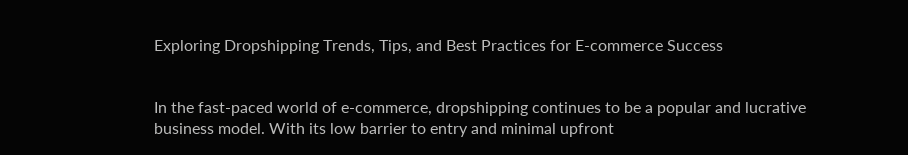Exploring Dropshipping Trends, Tips, and Best Practices for E-commerce Success


In the fast-paced world of e-commerce, dropshipping continues to be a popular and lucrative business model. With its low barrier to entry and minimal upfront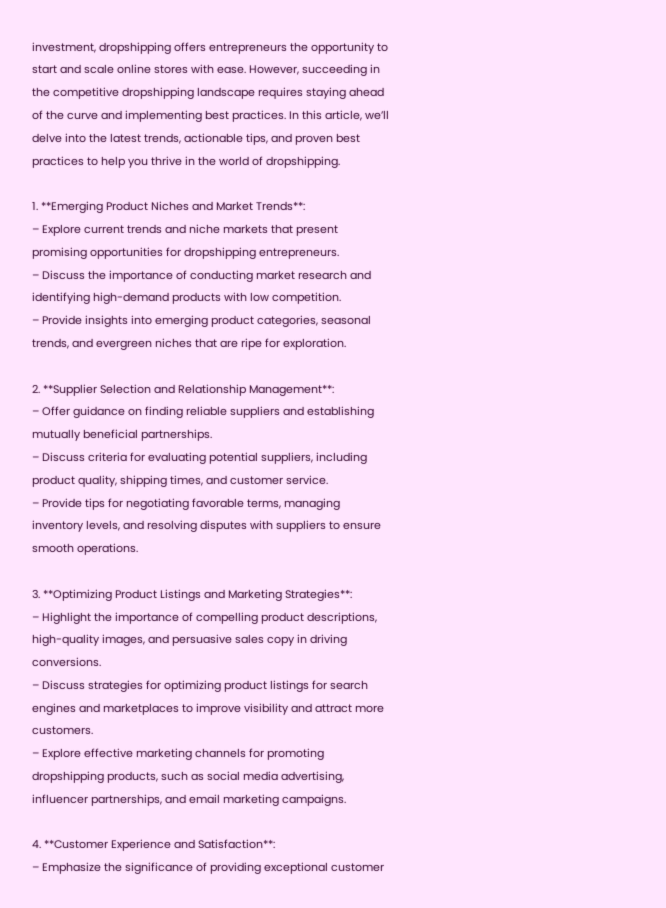investment, dropshipping offers entrepreneurs the opportunity to start and scale online stores with ease. However, succeeding in the competitive dropshipping landscape requires staying ahead of the curve and implementing best practices. In this article, we’ll delve into the latest trends, actionable tips, and proven best practices to help you thrive in the world of dropshipping.

1. **Emerging Product Niches and Market Trends**:
– Explore current trends and niche markets that present promising opportunities for dropshipping entrepreneurs.
– Discuss the importance of conducting market research and identifying high-demand products with low competition.
– Provide insights into emerging product categories, seasonal trends, and evergreen niches that are ripe for exploration.

2. **Supplier Selection and Relationship Management**:
– Offer guidance on finding reliable suppliers and establishing mutually beneficial partnerships.
– Discuss criteria for evaluating potential suppliers, including product quality, shipping times, and customer service.
– Provide tips for negotiating favorable terms, managing inventory levels, and resolving disputes with suppliers to ensure smooth operations.

3. **Optimizing Product Listings and Marketing Strategies**:
– Highlight the importance of compelling product descriptions, high-quality images, and persuasive sales copy in driving conversions.
– Discuss strategies for optimizing product listings for search engines and marketplaces to improve visibility and attract more customers.
– Explore effective marketing channels for promoting dropshipping products, such as social media advertising, influencer partnerships, and email marketing campaigns.

4. **Customer Experience and Satisfaction**:
– Emphasize the significance of providing exceptional customer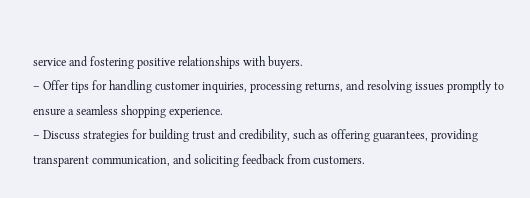service and fostering positive relationships with buyers.
– Offer tips for handling customer inquiries, processing returns, and resolving issues promptly to ensure a seamless shopping experience.
– Discuss strategies for building trust and credibility, such as offering guarantees, providing transparent communication, and soliciting feedback from customers.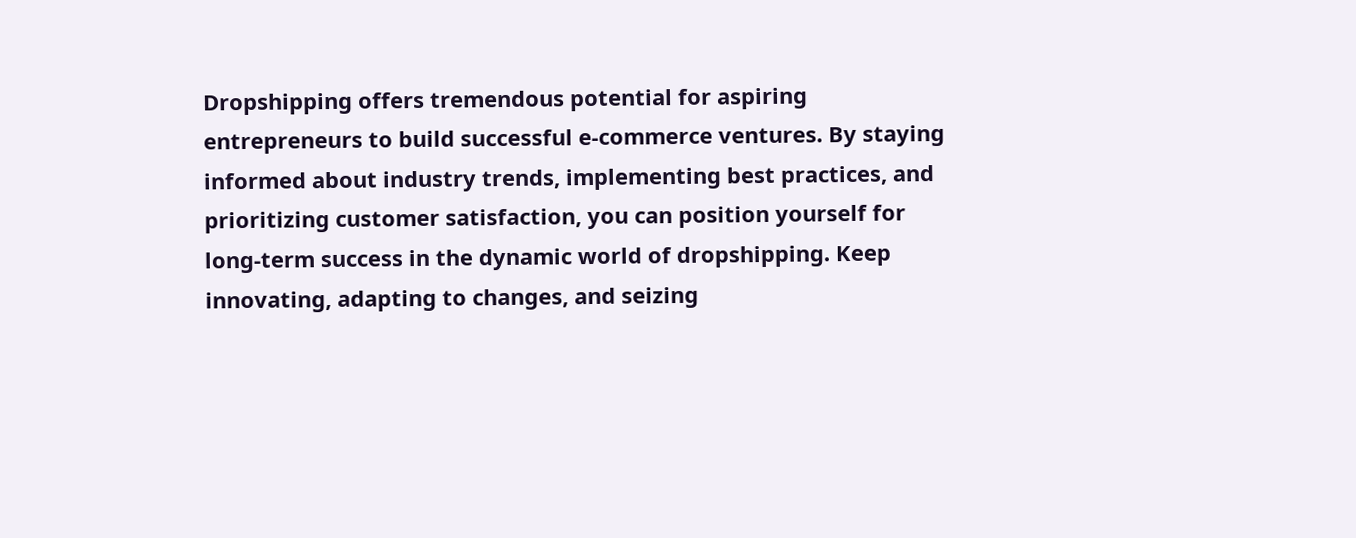Dropshipping offers tremendous potential for aspiring entrepreneurs to build successful e-commerce ventures. By staying informed about industry trends, implementing best practices, and prioritizing customer satisfaction, you can position yourself for long-term success in the dynamic world of dropshipping. Keep innovating, adapting to changes, and seizing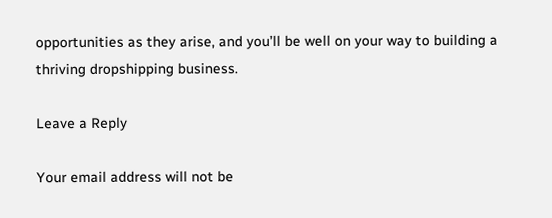opportunities as they arise, and you’ll be well on your way to building a thriving dropshipping business.

Leave a Reply

Your email address will not be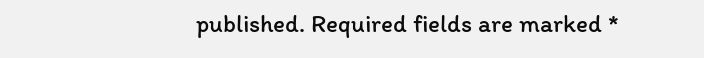published. Required fields are marked *